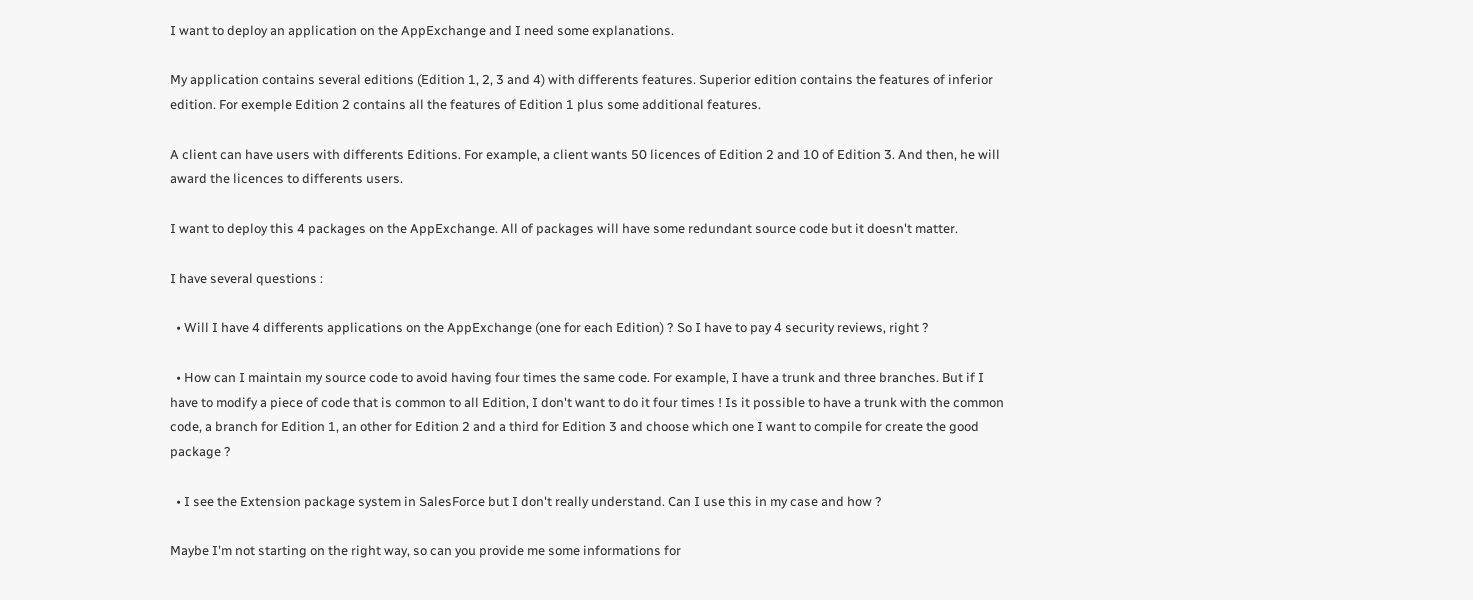I want to deploy an application on the AppExchange and I need some explanations.

My application contains several editions (Edition 1, 2, 3 and 4) with differents features. Superior edition contains the features of inferior edition. For exemple Edition 2 contains all the features of Edition 1 plus some additional features.

A client can have users with differents Editions. For example, a client wants 50 licences of Edition 2 and 10 of Edition 3. And then, he will award the licences to differents users.

I want to deploy this 4 packages on the AppExchange. All of packages will have some redundant source code but it doesn't matter.

I have several questions :

  • Will I have 4 differents applications on the AppExchange (one for each Edition) ? So I have to pay 4 security reviews, right ?

  • How can I maintain my source code to avoid having four times the same code. For example, I have a trunk and three branches. But if I have to modify a piece of code that is common to all Edition, I don't want to do it four times ! Is it possible to have a trunk with the common code, a branch for Edition 1, an other for Edition 2 and a third for Edition 3 and choose which one I want to compile for create the good package ?

  • I see the Extension package system in SalesForce but I don't really understand. Can I use this in my case and how ?

Maybe I'm not starting on the right way, so can you provide me some informations for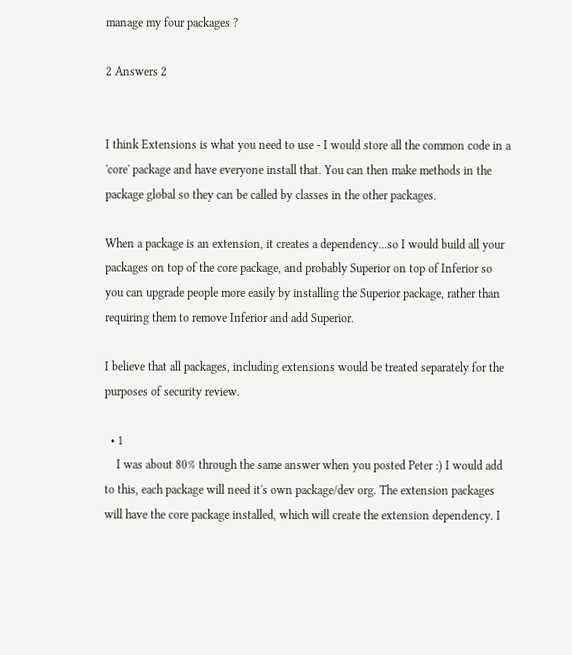manage my four packages ?

2 Answers 2


I think Extensions is what you need to use - I would store all the common code in a 'core' package and have everyone install that. You can then make methods in the package global so they can be called by classes in the other packages.

When a package is an extension, it creates a dependency...so I would build all your packages on top of the core package, and probably Superior on top of Inferior so you can upgrade people more easily by installing the Superior package, rather than requiring them to remove Inferior and add Superior.

I believe that all packages, including extensions would be treated separately for the purposes of security review.

  • 1
    I was about 80% through the same answer when you posted Peter :) I would add to this, each package will need it's own package/dev org. The extension packages will have the core package installed, which will create the extension dependency. I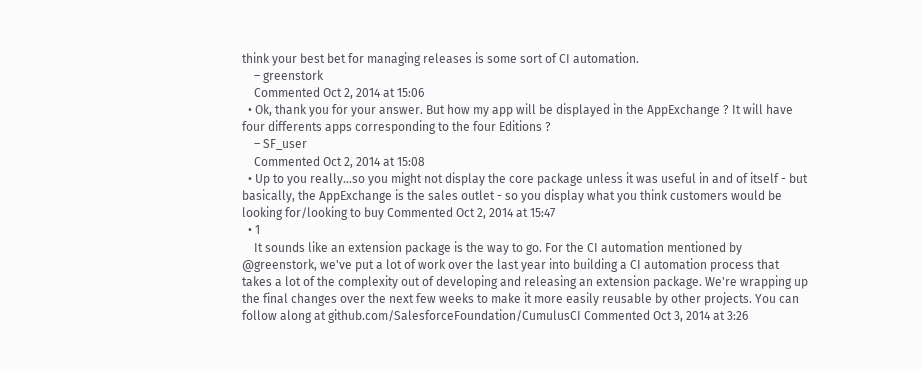think your best bet for managing releases is some sort of CI automation.
    – greenstork
    Commented Oct 2, 2014 at 15:06
  • Ok, thank you for your answer. But how my app will be displayed in the AppExchange ? It will have four differents apps corresponding to the four Editions ?
    – SF_user
    Commented Oct 2, 2014 at 15:08
  • Up to you really...so you might not display the core package unless it was useful in and of itself - but basically, the AppExchange is the sales outlet - so you display what you think customers would be looking for/looking to buy Commented Oct 2, 2014 at 15:47
  • 1
    It sounds like an extension package is the way to go. For the CI automation mentioned by @greenstork, we've put a lot of work over the last year into building a CI automation process that takes a lot of the complexity out of developing and releasing an extension package. We're wrapping up the final changes over the next few weeks to make it more easily reusable by other projects. You can follow along at github.com/SalesforceFoundation/CumulusCI Commented Oct 3, 2014 at 3:26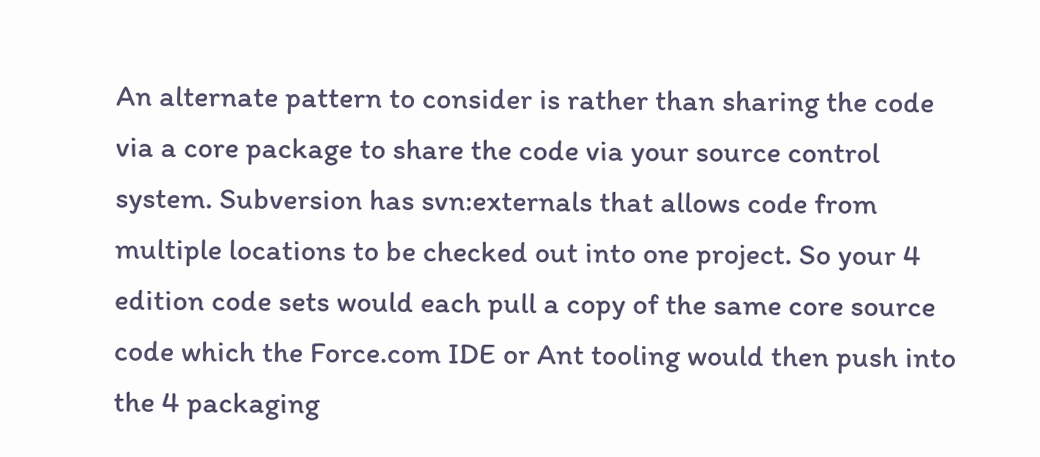An alternate pattern to consider is rather than sharing the code via a core package to share the code via your source control system. Subversion has svn:externals that allows code from multiple locations to be checked out into one project. So your 4 edition code sets would each pull a copy of the same core source code which the Force.com IDE or Ant tooling would then push into the 4 packaging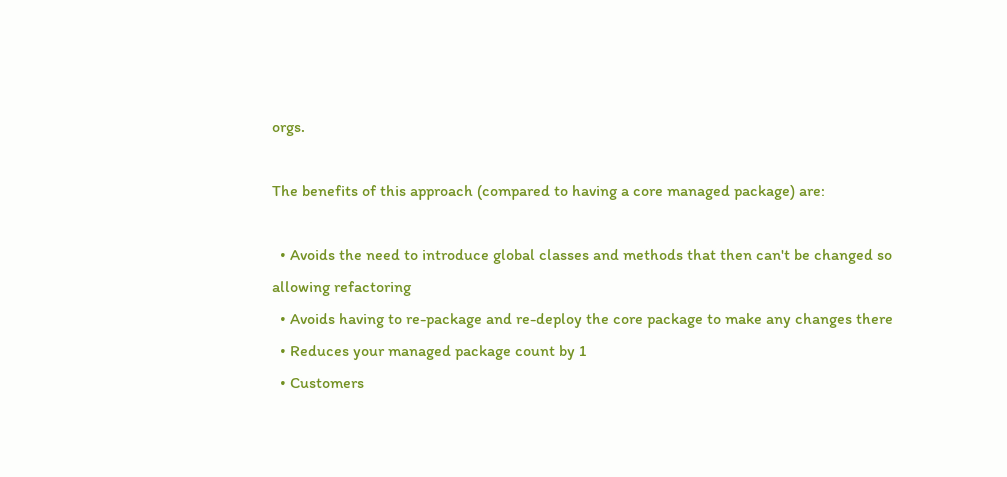orgs.

The benefits of this approach (compared to having a core managed package) are:

  • Avoids the need to introduce global classes and methods that then can't be changed so allowing refactoring
  • Avoids having to re-package and re-deploy the core package to make any changes there
  • Reduces your managed package count by 1
  • Customers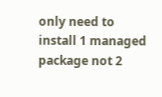only need to install 1 managed package not 2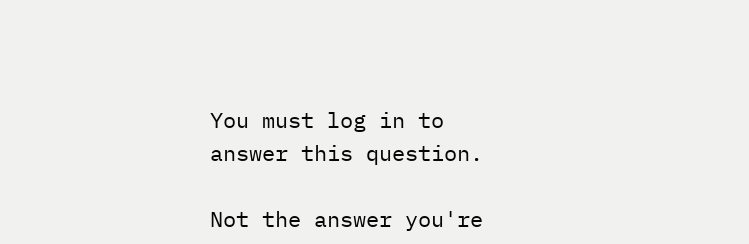You must log in to answer this question.

Not the answer you're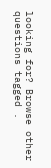looking for? Browse other questions tagged .